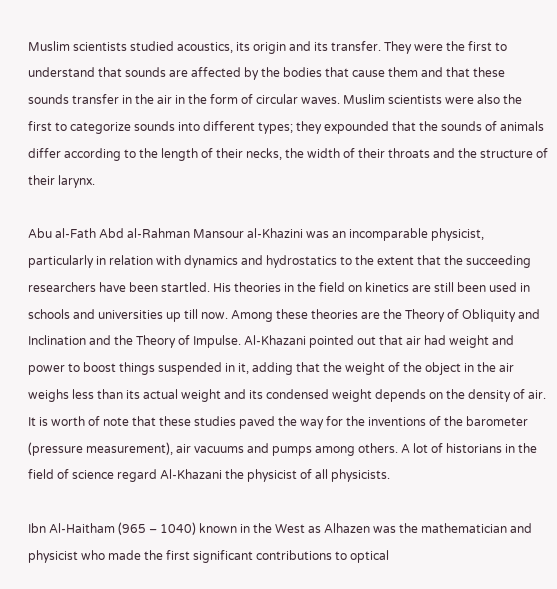Muslim scientists studied acoustics, its origin and its transfer. They were the first to understand that sounds are affected by the bodies that cause them and that these sounds transfer in the air in the form of circular waves. Muslim scientists were also the first to categorize sounds into different types; they expounded that the sounds of animals differ according to the length of their necks, the width of their throats and the structure of their larynx.

Abu al-Fath Abd al-Rahman Mansour al-Khazini was an incomparable physicist, particularly in relation with dynamics and hydrostatics to the extent that the succeeding researchers have been startled. His theories in the field on kinetics are still been used in schools and universities up till now. Among these theories are the Theory of Obliquity and Inclination and the Theory of Impulse. Al-Khazani pointed out that air had weight and power to boost things suspended in it, adding that the weight of the object in the air weighs less than its actual weight and its condensed weight depends on the density of air. It is worth of note that these studies paved the way for the inventions of the barometer (pressure measurement), air vacuums and pumps among others. A lot of historians in the field of science regard Al-Khazani the physicist of all physicists.

Ibn Al-Haitham (965 – 1040) known in the West as Alhazen was the mathematician and physicist who made the first significant contributions to optical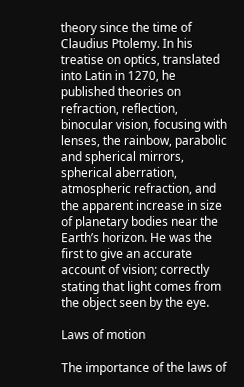theory since the time of Claudius Ptolemy. In his treatise on optics, translated into Latin in 1270, he published theories on refraction, reflection, binocular vision, focusing with lenses, the rainbow, parabolic and spherical mirrors, spherical aberration, atmospheric refraction, and the apparent increase in size of planetary bodies near the Earth’s horizon. He was the first to give an accurate account of vision; correctly stating that light comes from the object seen by the eye.

Laws of motion

The importance of the laws of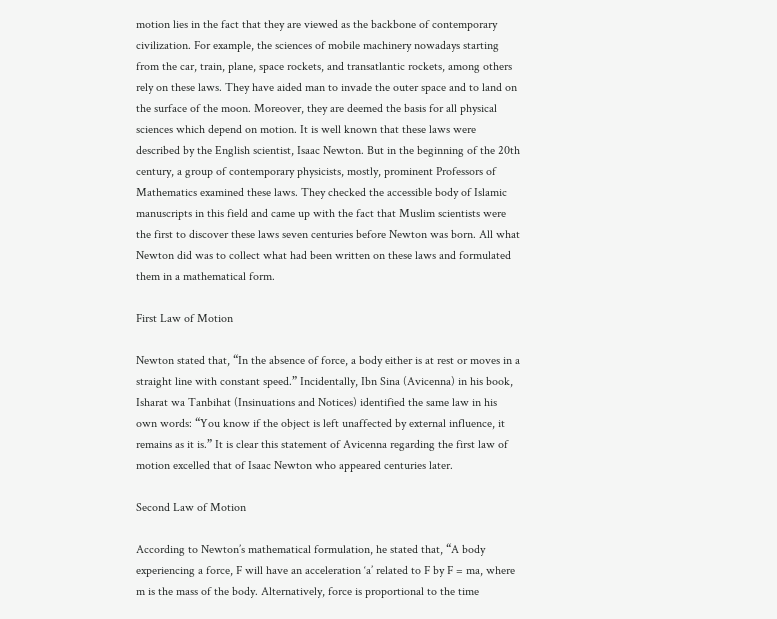motion lies in the fact that they are viewed as the backbone of contemporary civilization. For example, the sciences of mobile machinery nowadays starting from the car, train, plane, space rockets, and transatlantic rockets, among others rely on these laws. They have aided man to invade the outer space and to land on the surface of the moon. Moreover, they are deemed the basis for all physical sciences which depend on motion. It is well known that these laws were described by the English scientist, Isaac Newton. But in the beginning of the 20th century, a group of contemporary physicists, mostly, prominent Professors of Mathematics examined these laws. They checked the accessible body of Islamic manuscripts in this field and came up with the fact that Muslim scientists were the first to discover these laws seven centuries before Newton was born. All what Newton did was to collect what had been written on these laws and formulated them in a mathematical form.

First Law of Motion

Newton stated that, “In the absence of force, a body either is at rest or moves in a straight line with constant speed.” Incidentally, Ibn Sina (Avicenna) in his book, Isharat wa Tanbihat (Insinuations and Notices) identified the same law in his own words: “You know if the object is left unaffected by external influence, it remains as it is.” It is clear this statement of Avicenna regarding the first law of motion excelled that of Isaac Newton who appeared centuries later.

Second Law of Motion

According to Newton’s mathematical formulation, he stated that, “A body experiencing a force, F will have an acceleration ‘a’ related to F by F = ma, where m is the mass of the body. Alternatively, force is proportional to the time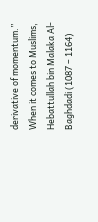derivative of momentum.” When it comes to Muslims, Hebattullah bin Malaka Al-Baghdadi (1087 – 1164)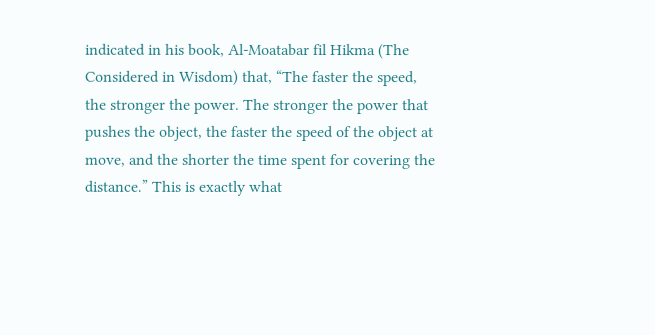indicated in his book, Al-Moatabar fil Hikma (The Considered in Wisdom) that, “The faster the speed, the stronger the power. The stronger the power that pushes the object, the faster the speed of the object at move, and the shorter the time spent for covering the distance.” This is exactly what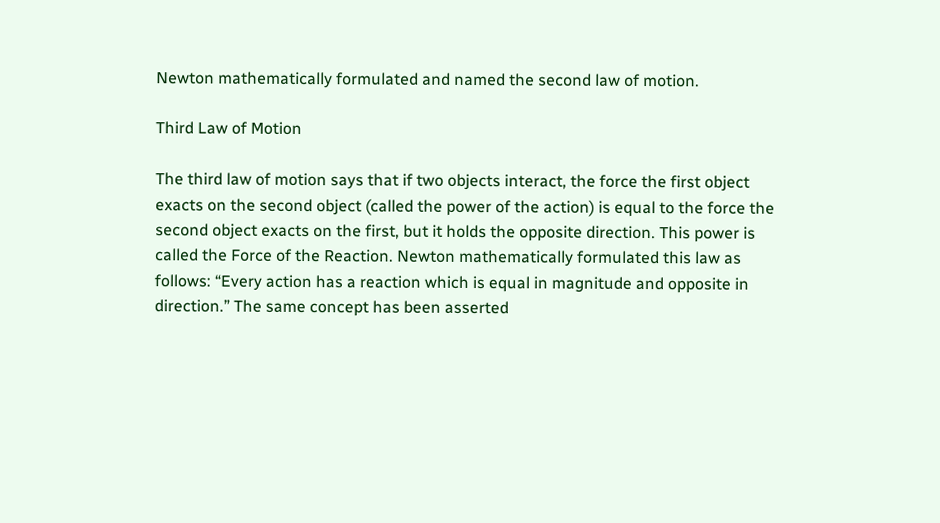Newton mathematically formulated and named the second law of motion.

Third Law of Motion

The third law of motion says that if two objects interact, the force the first object exacts on the second object (called the power of the action) is equal to the force the second object exacts on the first, but it holds the opposite direction. This power is called the Force of the Reaction. Newton mathematically formulated this law as follows: “Every action has a reaction which is equal in magnitude and opposite in direction.” The same concept has been asserted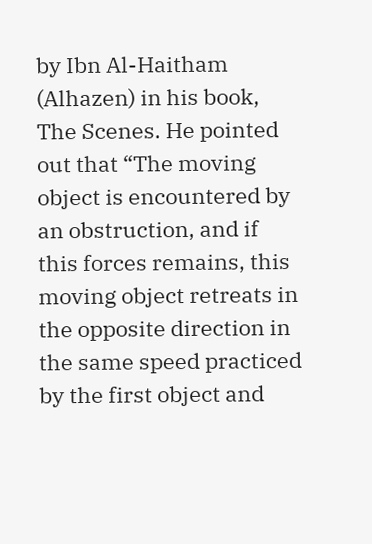by Ibn Al-Haitham (Alhazen) in his book, The Scenes. He pointed out that “The moving object is encountered by an obstruction, and if this forces remains, this moving object retreats in the opposite direction in the same speed practiced by the first object and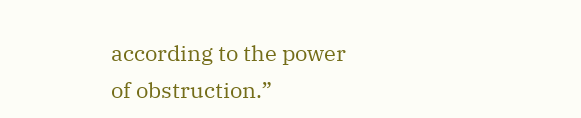according to the power of obstruction.”